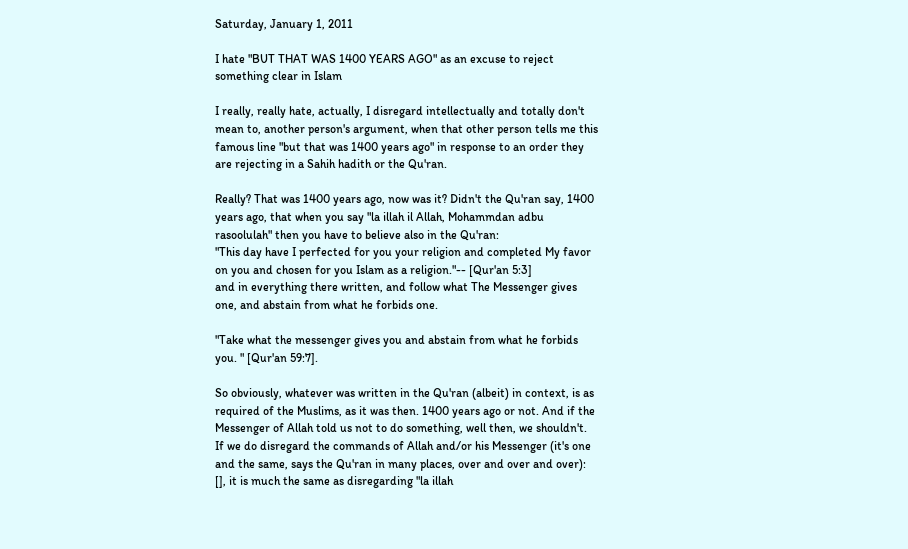Saturday, January 1, 2011

I hate "BUT THAT WAS 1400 YEARS AGO" as an excuse to reject something clear in Islam

I really, really hate, actually, I disregard intellectually and totally don't mean to, another person's argument, when that other person tells me this famous line "but that was 1400 years ago" in response to an order they are rejecting in a Sahih hadith or the Qu'ran.

Really? That was 1400 years ago, now was it? Didn't the Qu'ran say, 1400 years ago, that when you say "la illah il Allah, Mohammdan adbu rasoolulah" then you have to believe also in the Qu'ran:
"This day have I perfected for you your religion and completed My favor on you and chosen for you Islam as a religion."-- [Qur'an 5:3]
and in everything there written, and follow what The Messenger gives one, and abstain from what he forbids one.

"Take what the messenger gives you and abstain from what he forbids you. " [Qur'an 59:7].

So obviously, whatever was written in the Qu'ran (albeit) in context, is as required of the Muslims, as it was then. 1400 years ago or not. And if the Messenger of Allah told us not to do something, well then, we shouldn't. If we do disregard the commands of Allah and/or his Messenger (it's one and the same, says the Qu'ran in many places, over and over and over): [], it is much the same as disregarding "la illah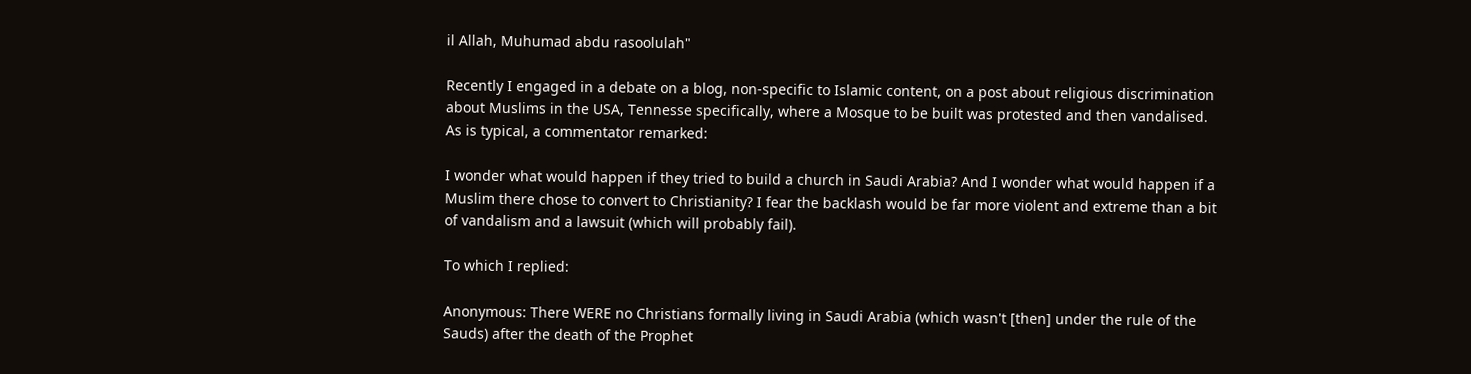il Allah, Muhumad abdu rasoolulah"

Recently I engaged in a debate on a blog, non-specific to Islamic content, on a post about religious discrimination about Muslims in the USA, Tennesse specifically, where a Mosque to be built was protested and then vandalised. As is typical, a commentator remarked:

I wonder what would happen if they tried to build a church in Saudi Arabia? And I wonder what would happen if a Muslim there chose to convert to Christianity? I fear the backlash would be far more violent and extreme than a bit of vandalism and a lawsuit (which will probably fail).

To which I replied:

Anonymous: There WERE no Christians formally living in Saudi Arabia (which wasn't [then] under the rule of the Sauds) after the death of the Prophet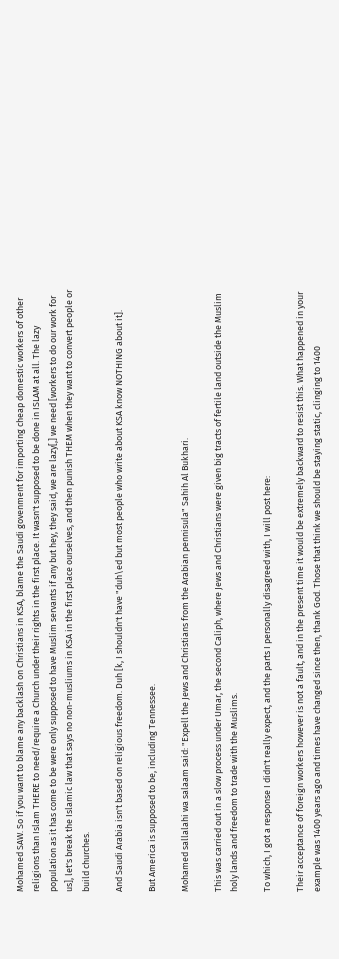Mohamed SAW. So if you want to blame any backlash on Christians in KSA, blame the Saudi govenment for importing cheap domestic workers of other religions than Islam THERE to need/require a Church under their rights in the first place. It wasn't supposed to be done in ISLAM at all. The lazy population as it has come to be were only supposed to have Muslim servants if any but hey, they said, we are lazy[,] we need [workers to do our work for us], let's break the Islamic law that says no non-musliums in KSA in the first place ourselves, and then punish THEM when they want to convert people or build churches.

And Saudi Arabia isn't based on religious freedom. Duh [k, I shouldn't have "duh\ed but most people who write about KSA know NOTHING about it].

But America is supposed to be, including Tennessee.

Mohamed sallalahi wa salaam said: "Expell the Jews and Christians from the Arabian pennisula" Sahih Al Bukhari.

This was carried out in a slow process under Umar, the second Caliph, where Jews and Christians were given big tracts of fertile land outside the Muslim holy lands and freedom to trade with the Muslims.

To which, I got a response I didn't really expect, and the parts I personally disagreed with, I will post here:

Their acceptance of foreign workers however is not a fault, and in the present time it would be extremely backward to resist this. What happened in your example was 1400 years ago and times have changed since then, thank God. Those that think we should be staying static, clinging to 1400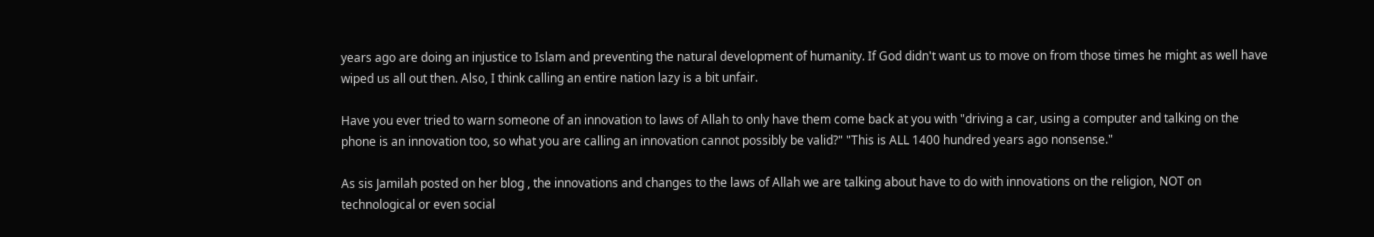years ago are doing an injustice to Islam and preventing the natural development of humanity. If God didn't want us to move on from those times he might as well have wiped us all out then. Also, I think calling an entire nation lazy is a bit unfair.

Have you ever tried to warn someone of an innovation to laws of Allah to only have them come back at you with "driving a car, using a computer and talking on the phone is an innovation too, so what you are calling an innovation cannot possibly be valid?" "This is ALL 1400 hundred years ago nonsense."

As sis Jamilah posted on her blog , the innovations and changes to the laws of Allah we are talking about have to do with innovations on the religion, NOT on technological or even social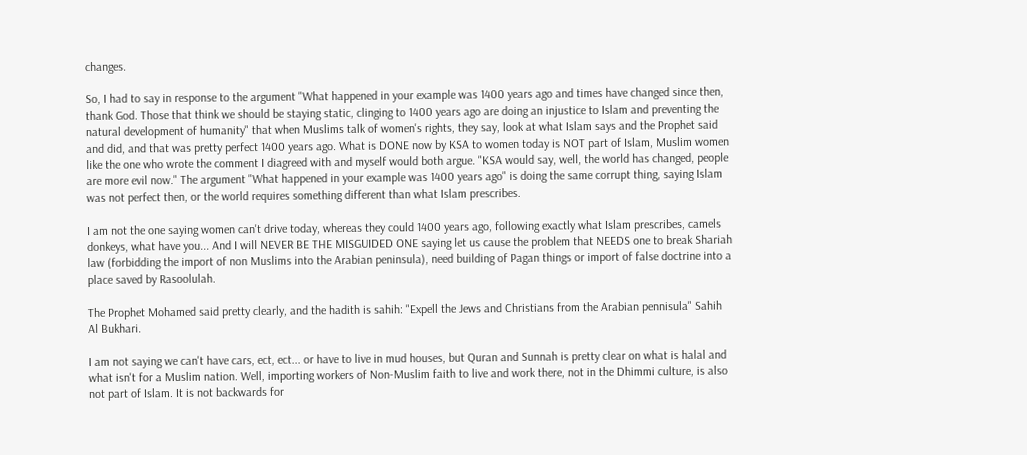changes.

So, I had to say in response to the argument "What happened in your example was 1400 years ago and times have changed since then, thank God. Those that think we should be staying static, clinging to 1400 years ago are doing an injustice to Islam and preventing the natural development of humanity" that when Muslims talk of women's rights, they say, look at what Islam says and the Prophet said and did, and that was pretty perfect 1400 years ago. What is DONE now by KSA to women today is NOT part of Islam, Muslim women like the one who wrote the comment I diagreed with and myself would both argue. "KSA would say, well, the world has changed, people are more evil now." The argument "What happened in your example was 1400 years ago" is doing the same corrupt thing, saying Islam was not perfect then, or the world requires something different than what Islam prescribes.

I am not the one saying women can't drive today, whereas they could 1400 years ago, following exactly what Islam prescribes, camels donkeys, what have you... And I will NEVER BE THE MISGUIDED ONE saying let us cause the problem that NEEDS one to break Shariah law (forbidding the import of non Muslims into the Arabian peninsula), need building of Pagan things or import of false doctrine into a place saved by Rasoolulah.

The Prophet Mohamed said pretty clearly, and the hadith is sahih: "Expell the Jews and Christians from the Arabian pennisula" Sahih Al Bukhari.

I am not saying we can't have cars, ect, ect... or have to live in mud houses, but Quran and Sunnah is pretty clear on what is halal and what isn't for a Muslim nation. Well, importing workers of Non-Muslim faith to live and work there, not in the Dhimmi culture, is also not part of Islam. It is not backwards for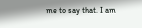me to say that. I am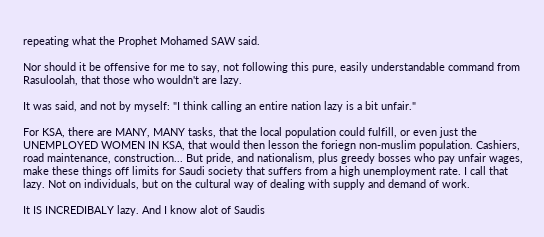repeating what the Prophet Mohamed SAW said.

Nor should it be offensive for me to say, not following this pure, easily understandable command from Rasuloolah, that those who wouldn't are lazy.

It was said, and not by myself: "I think calling an entire nation lazy is a bit unfair."

For KSA, there are MANY, MANY tasks, that the local population could fulfill, or even just the UNEMPLOYED WOMEN IN KSA, that would then lesson the foriegn non-muslim population. Cashiers, road maintenance, construction... But pride, and nationalism, plus greedy bosses who pay unfair wages, make these things off limits for Saudi society that suffers from a high unemployment rate. I call that lazy. Not on individuals, but on the cultural way of dealing with supply and demand of work.

It IS INCREDIBALY lazy. And I know alot of Saudis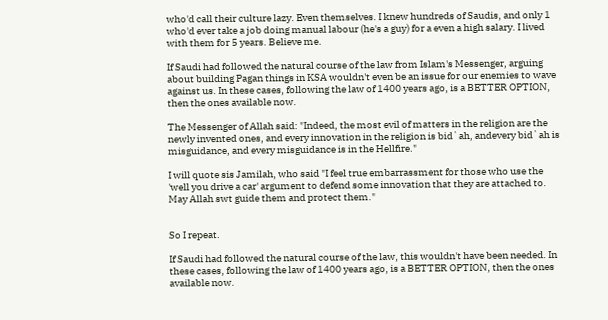who'd call their culture lazy. Even themselves. I knew hundreds of Saudis, and only 1 who'd ever take a job doing manual labour (he's a guy) for a even a high salary. I lived with them for 5 years. Believe me.

If Saudi had followed the natural course of the law from Islam's Messenger, arguing about building Pagan things in KSA wouldn't even be an issue for our enemies to wave against us. In these cases, following the law of 1400 years ago, is a BETTER OPTION, then the ones available now.

The Messenger of Allah said: "Indeed, the most evil of matters in the religion are the newly invented ones, and every innovation in the religion is bid`ah, andevery bid`ah is misguidance, and every misguidance is in the Hellfire."

I will quote sis Jamilah, who said "I feel true embarrassment for those who use the 'well you drive a car' argument to defend some innovation that they are attached to. May Allah swt guide them and protect them."


So I repeat.

If Saudi had followed the natural course of the law, this wouldn't have been needed. In these cases, following the law of 1400 years ago, is a BETTER OPTION, then the ones available now.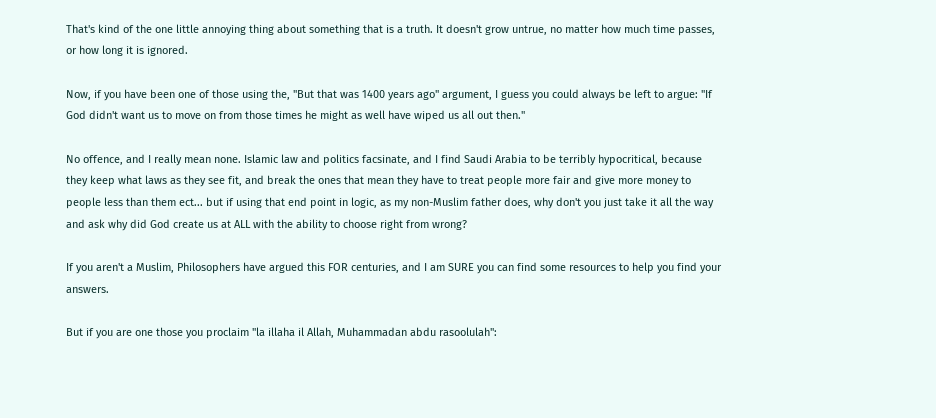That's kind of the one little annoying thing about something that is a truth. It doesn't grow untrue, no matter how much time passes, or how long it is ignored.

Now, if you have been one of those using the, "But that was 1400 years ago" argument, I guess you could always be left to argue: "If God didn't want us to move on from those times he might as well have wiped us all out then."

No offence, and I really mean none. Islamic law and politics facsinate, and I find Saudi Arabia to be terribly hypocritical, because they keep what laws as they see fit, and break the ones that mean they have to treat people more fair and give more money to people less than them ect... but if using that end point in logic, as my non-Muslim father does, why don't you just take it all the way and ask why did God create us at ALL with the ability to choose right from wrong?

If you aren't a Muslim, Philosophers have argued this FOR centuries, and I am SURE you can find some resources to help you find your answers.

But if you are one those you proclaim "la illaha il Allah, Muhammadan abdu rasoolulah":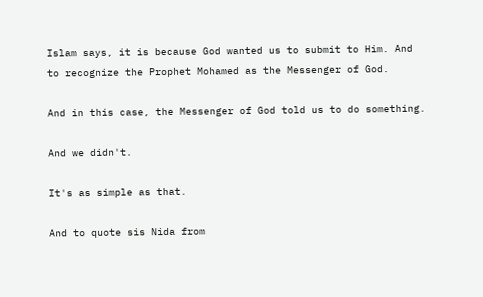Islam says, it is because God wanted us to submit to Him. And to recognize the Prophet Mohamed as the Messenger of God.

And in this case, the Messenger of God told us to do something.

And we didn't.

It's as simple as that.

And to quote sis Nida from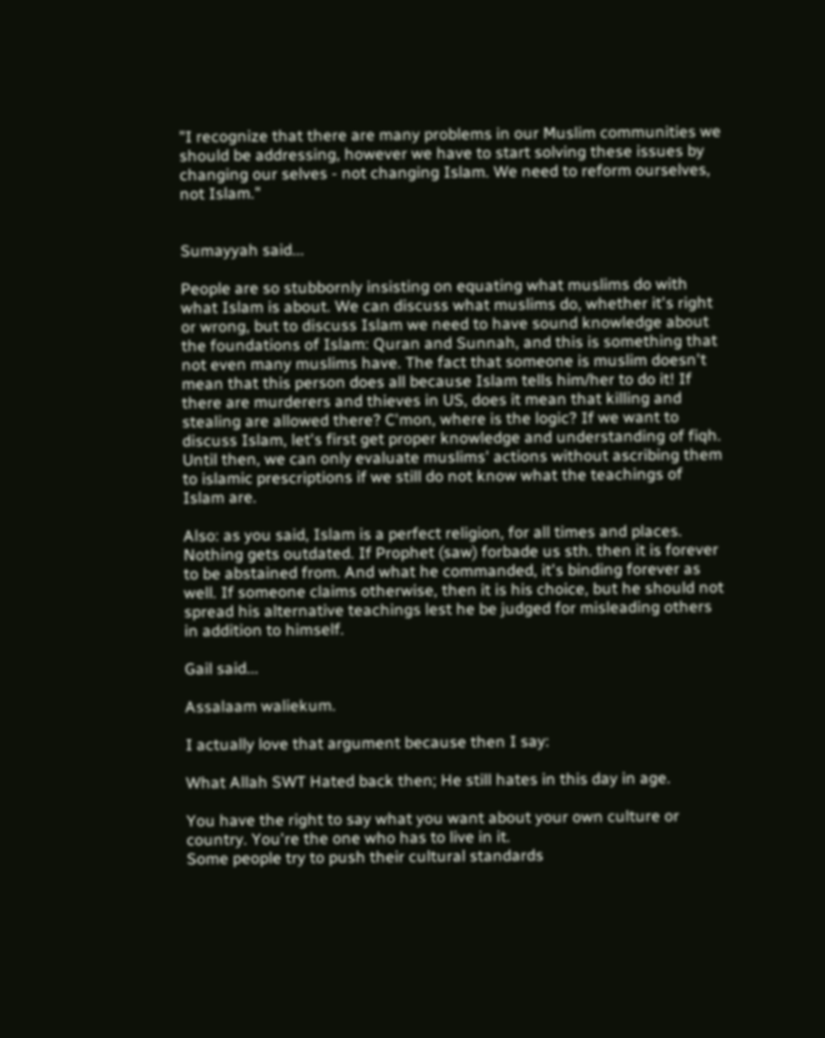"I recognize that there are many problems in our Muslim communities we should be addressing, however we have to start solving these issues by changing our selves - not changing Islam. We need to reform ourselves, not Islam."


Sumayyah said...

People are so stubbornly insisting on equating what muslims do with what Islam is about. We can discuss what muslims do, whether it's right or wrong, but to discuss Islam we need to have sound knowledge about the foundations of Islam: Quran and Sunnah, and this is something that not even many muslims have. The fact that someone is muslim doesn't mean that this person does all because Islam tells him/her to do it! If there are murderers and thieves in US, does it mean that killing and stealing are allowed there? C'mon, where is the logic? If we want to discuss Islam, let's first get proper knowledge and understanding of fiqh. Until then, we can only evaluate muslims' actions without ascribing them to islamic prescriptions if we still do not know what the teachings of Islam are.

Also: as you said, Islam is a perfect religion, for all times and places. Nothing gets outdated. If Prophet (saw) forbade us sth. then it is forever to be abstained from. And what he commanded, it's binding forever as well. If someone claims otherwise, then it is his choice, but he should not spread his alternative teachings lest he be judged for misleading others in addition to himself.

Gail said...

Assalaam waliekum.

I actually love that argument because then I say:

What Allah SWT Hated back then; He still hates in this day in age.

You have the right to say what you want about your own culture or country. You're the one who has to live in it.
Some people try to push their cultural standards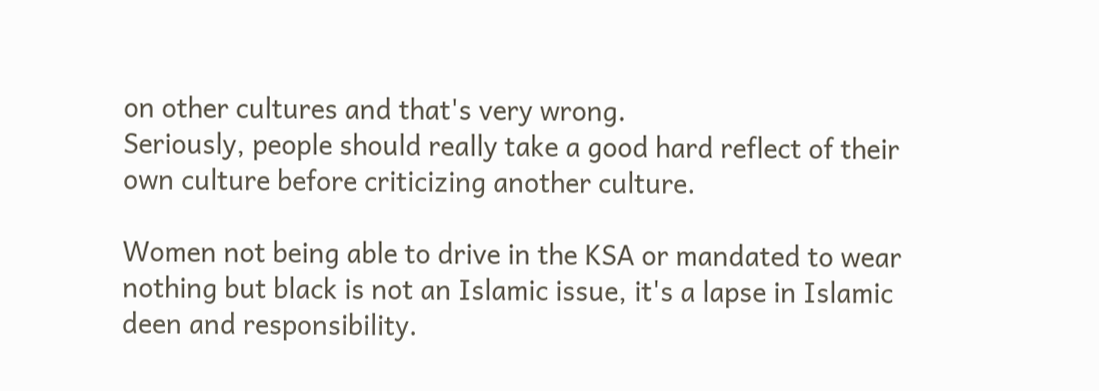on other cultures and that's very wrong.
Seriously, people should really take a good hard reflect of their own culture before criticizing another culture.

Women not being able to drive in the KSA or mandated to wear nothing but black is not an Islamic issue, it's a lapse in Islamic deen and responsibility.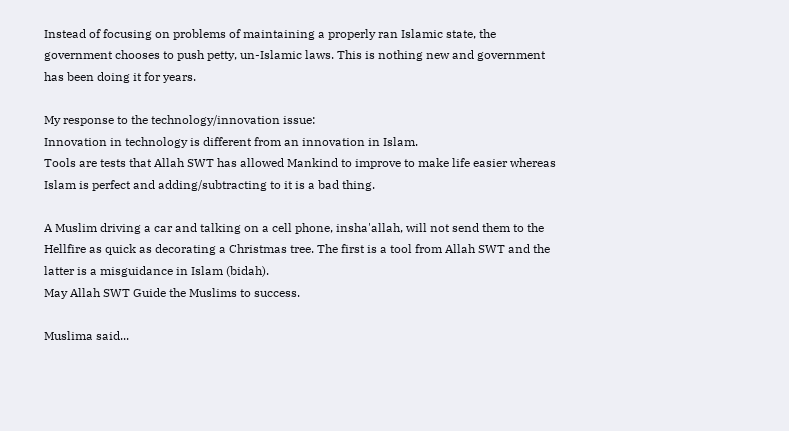Instead of focusing on problems of maintaining a properly ran Islamic state, the government chooses to push petty, un-Islamic laws. This is nothing new and government has been doing it for years.

My response to the technology/innovation issue:
Innovation in technology is different from an innovation in Islam.
Tools are tests that Allah SWT has allowed Mankind to improve to make life easier whereas Islam is perfect and adding/subtracting to it is a bad thing.

A Muslim driving a car and talking on a cell phone, insha'allah, will not send them to the Hellfire as quick as decorating a Christmas tree. The first is a tool from Allah SWT and the latter is a misguidance in Islam (bidah).
May Allah SWT Guide the Muslims to success.

Muslima said...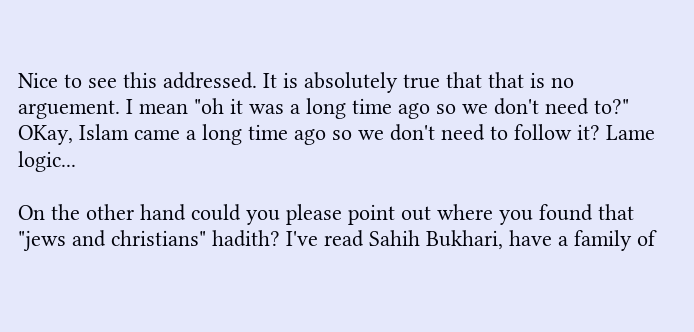Nice to see this addressed. It is absolutely true that that is no arguement. I mean "oh it was a long time ago so we don't need to?" OKay, Islam came a long time ago so we don't need to follow it? Lame logic...

On the other hand could you please point out where you found that "jews and christians" hadith? I've read Sahih Bukhari, have a family of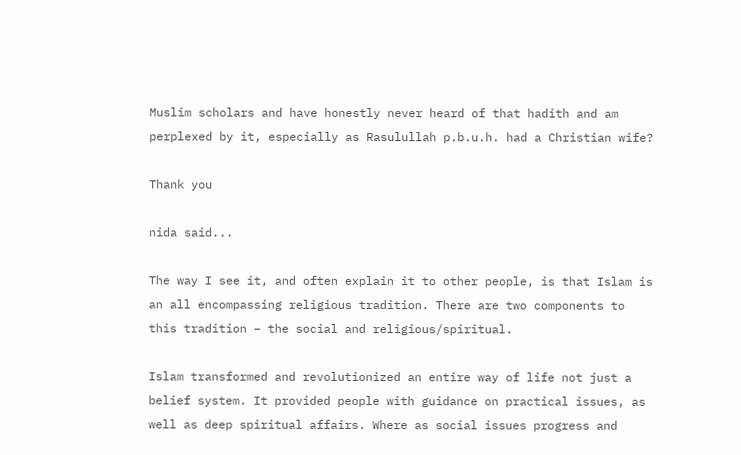Muslim scholars and have honestly never heard of that hadith and am perplexed by it, especially as Rasulullah p.b.u.h. had a Christian wife?

Thank you

nida said...

The way I see it, and often explain it to other people, is that Islam is an all encompassing religious tradition. There are two components to this tradition – the social and religious/spiritual.

Islam transformed and revolutionized an entire way of life not just a belief system. It provided people with guidance on practical issues, as well as deep spiritual affairs. Where as social issues progress and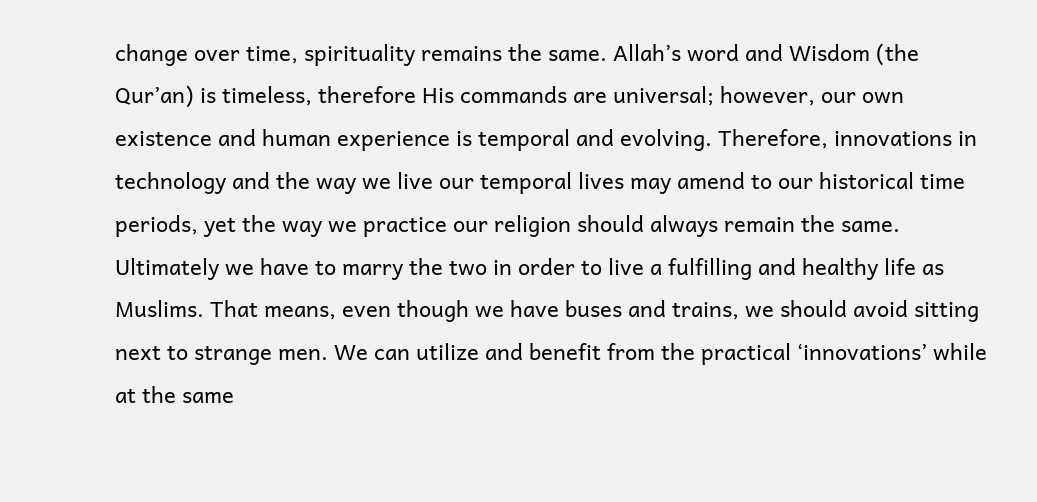change over time, spirituality remains the same. Allah’s word and Wisdom (the Qur’an) is timeless, therefore His commands are universal; however, our own existence and human experience is temporal and evolving. Therefore, innovations in technology and the way we live our temporal lives may amend to our historical time periods, yet the way we practice our religion should always remain the same. Ultimately we have to marry the two in order to live a fulfilling and healthy life as Muslims. That means, even though we have buses and trains, we should avoid sitting next to strange men. We can utilize and benefit from the practical ‘innovations’ while at the same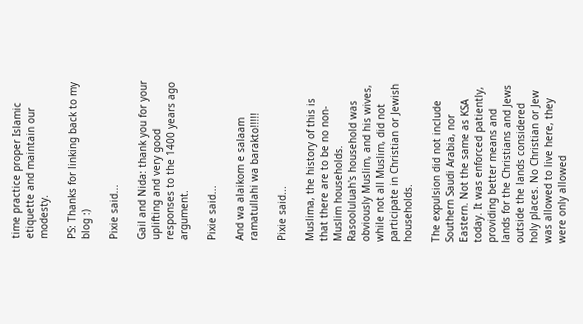time practice proper Islamic etiquette and maintain our modesty.

PS: Thanks for linking back to my blog :)

Pixie said...

Gail and Nida: thank you for your uplifting and very good responses to the 1400 years ago argument.

Pixie said...

And wa alaikom e salaam ramatullahi wa barakto!!!!!

Pixie said...

Muslima, the history of this is that there are to be no non-Muslim households. Rasooluluah's household was obviously Muslim, and his wives, while not all Muslim, did not participate in Christian or Jewish households.

The expulsion did not include Southern Saudi Arabia, nor Eastern. Not the same as KSA today. It was enforced patiently, providing better means and lands for the Christians and Jews outside the lands considered holy places. No Christian or Jew was allowed to live here, they were only allowed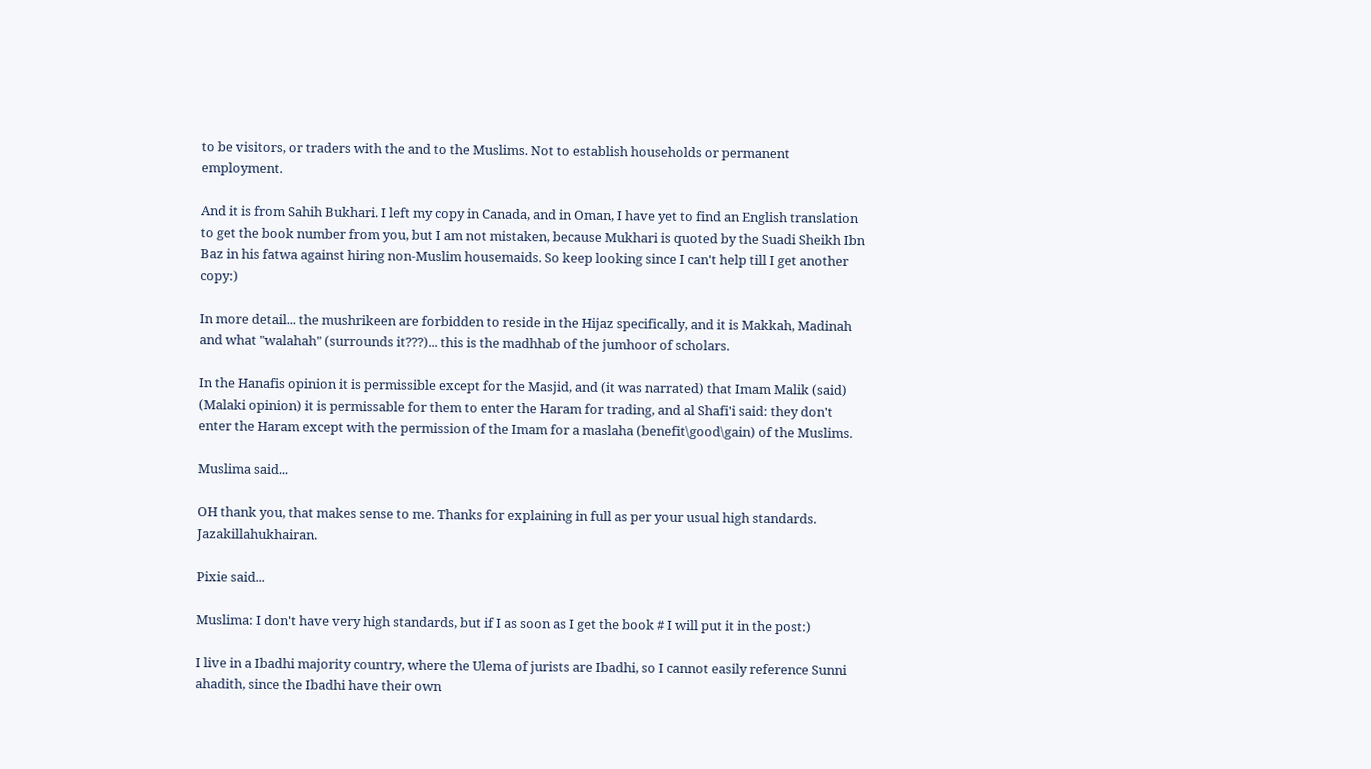to be visitors, or traders with the and to the Muslims. Not to establish households or permanent employment.

And it is from Sahih Bukhari. I left my copy in Canada, and in Oman, I have yet to find an English translation to get the book number from you, but I am not mistaken, because Mukhari is quoted by the Suadi Sheikh Ibn Baz in his fatwa against hiring non-Muslim housemaids. So keep looking since I can't help till I get another copy:)

In more detail... the mushrikeen are forbidden to reside in the Hijaz specifically, and it is Makkah, Madinah and what "walahah" (surrounds it???)... this is the madhhab of the jumhoor of scholars.

In the Hanafis opinion it is permissible except for the Masjid, and (it was narrated) that Imam Malik (said) (Malaki opinion) it is permissable for them to enter the Haram for trading, and al Shafi'i said: they don't enter the Haram except with the permission of the Imam for a maslaha (benefit\good\gain) of the Muslims.

Muslima said...

OH thank you, that makes sense to me. Thanks for explaining in full as per your usual high standards. Jazakillahukhairan.

Pixie said...

Muslima: I don't have very high standards, but if I as soon as I get the book # I will put it in the post:)

I live in a Ibadhi majority country, where the Ulema of jurists are Ibadhi, so I cannot easily reference Sunni ahadith, since the Ibadhi have their own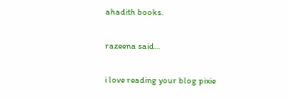ahadith books.

razeena said...

i love reading your blog pixie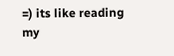=) its like reading my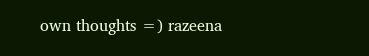own thoughts =) razeena